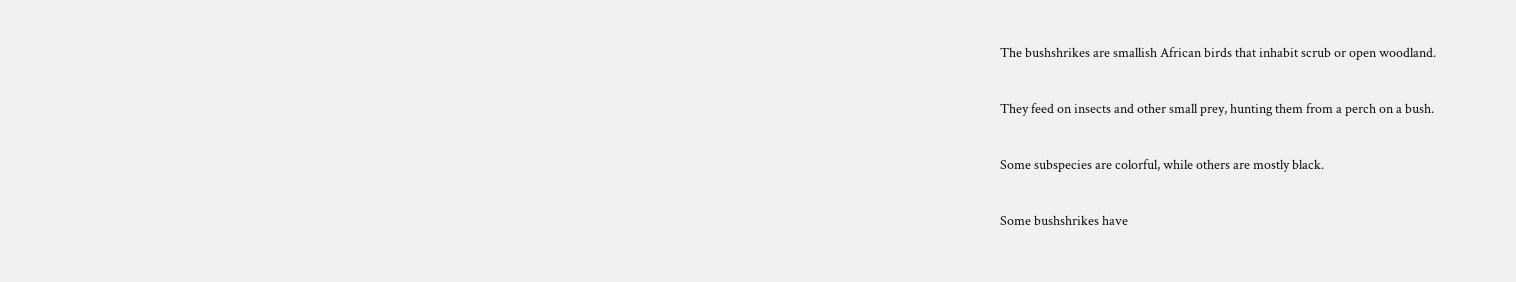The bushshrikes are smallish African birds that inhabit scrub or open woodland.

They feed on insects and other small prey, hunting them from a perch on a bush.

Some subspecies are colorful, while others are mostly black.

Some bushshrikes have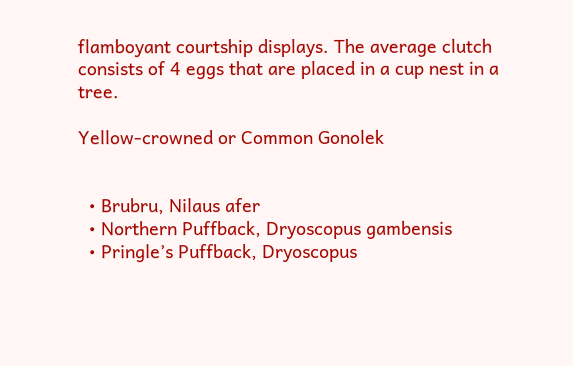flamboyant courtship displays. The average clutch consists of 4 eggs that are placed in a cup nest in a tree.

Yellow-crowned or Common Gonolek


  • Brubru, Nilaus afer
  • Northern Puffback, Dryoscopus gambensis
  • Pringle’s Puffback, Dryoscopus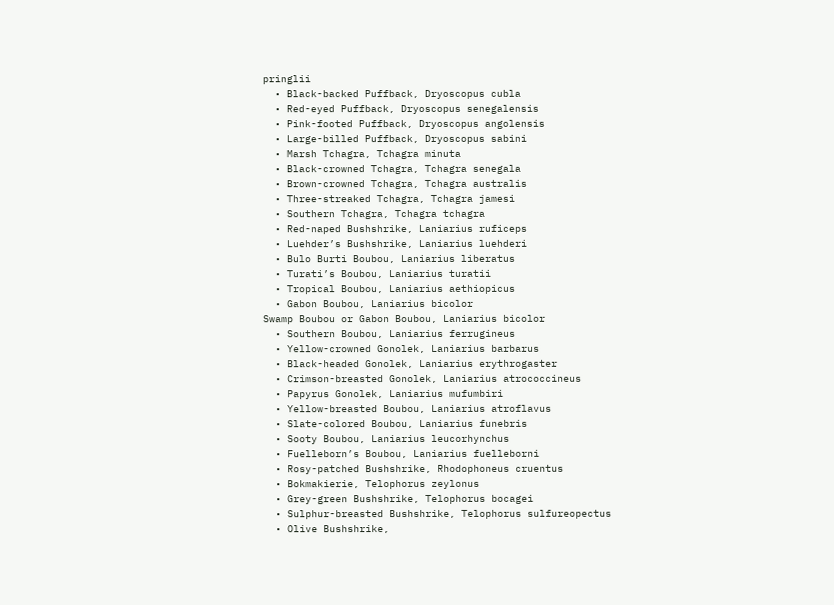pringlii
  • Black-backed Puffback, Dryoscopus cubla
  • Red-eyed Puffback, Dryoscopus senegalensis
  • Pink-footed Puffback, Dryoscopus angolensis
  • Large-billed Puffback, Dryoscopus sabini
  • Marsh Tchagra, Tchagra minuta
  • Black-crowned Tchagra, Tchagra senegala
  • Brown-crowned Tchagra, Tchagra australis
  • Three-streaked Tchagra, Tchagra jamesi
  • Southern Tchagra, Tchagra tchagra
  • Red-naped Bushshrike, Laniarius ruficeps
  • Luehder’s Bushshrike, Laniarius luehderi
  • Bulo Burti Boubou, Laniarius liberatus
  • Turati’s Boubou, Laniarius turatii
  • Tropical Boubou, Laniarius aethiopicus
  • Gabon Boubou, Laniarius bicolor
Swamp Boubou or Gabon Boubou, Laniarius bicolor
  • Southern Boubou, Laniarius ferrugineus
  • Yellow-crowned Gonolek, Laniarius barbarus
  • Black-headed Gonolek, Laniarius erythrogaster
  • Crimson-breasted Gonolek, Laniarius atrococcineus
  • Papyrus Gonolek, Laniarius mufumbiri
  • Yellow-breasted Boubou, Laniarius atroflavus
  • Slate-colored Boubou, Laniarius funebris
  • Sooty Boubou, Laniarius leucorhynchus
  • Fuelleborn’s Boubou, Laniarius fuelleborni
  • Rosy-patched Bushshrike, Rhodophoneus cruentus
  • Bokmakierie, Telophorus zeylonus
  • Grey-green Bushshrike, Telophorus bocagei
  • Sulphur-breasted Bushshrike, Telophorus sulfureopectus
  • Olive Bushshrike,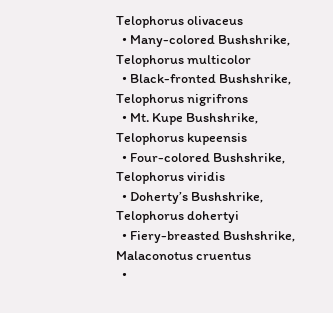Telophorus olivaceus
  • Many-colored Bushshrike, Telophorus multicolor
  • Black-fronted Bushshrike, Telophorus nigrifrons
  • Mt. Kupe Bushshrike, Telophorus kupeensis
  • Four-colored Bushshrike, Telophorus viridis
  • Doherty’s Bushshrike, Telophorus dohertyi
  • Fiery-breasted Bushshrike, Malaconotus cruentus
  •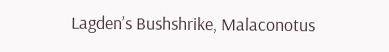Lagden’s Bushshrike, Malaconotus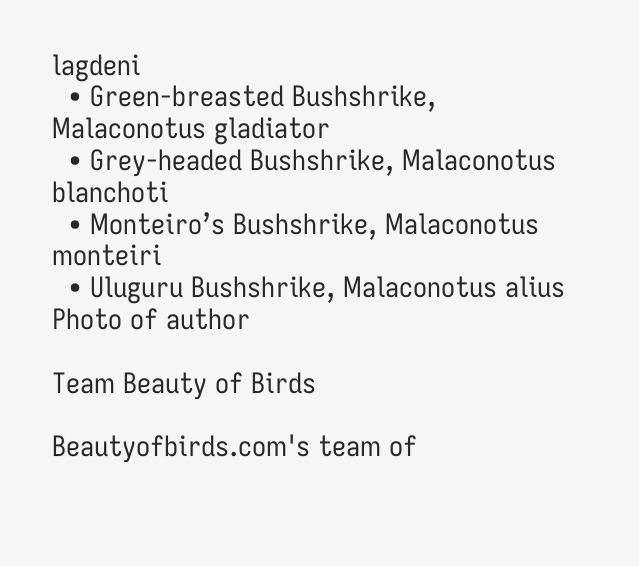lagdeni
  • Green-breasted Bushshrike, Malaconotus gladiator
  • Grey-headed Bushshrike, Malaconotus blanchoti
  • Monteiro’s Bushshrike, Malaconotus monteiri
  • Uluguru Bushshrike, Malaconotus alius
Photo of author

Team Beauty of Birds

Beautyofbirds.com's team of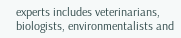experts includes veterinarians, biologists, environmentalists and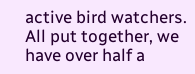active bird watchers. All put together, we have over half a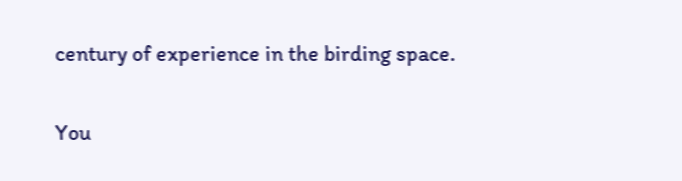century of experience in the birding space.

You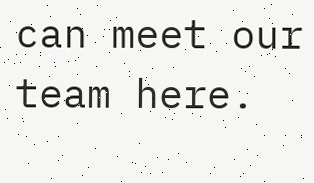can meet our team here.